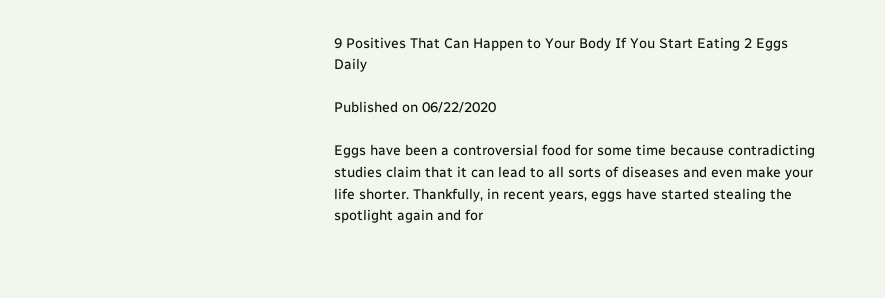9 Positives That Can Happen to Your Body If You Start Eating 2 Eggs Daily

Published on 06/22/2020

Eggs have been a controversial food for some time because contradicting studies claim that it can lead to all sorts of diseases and even make your life shorter. Thankfully, in recent years, eggs have started stealing the spotlight again and for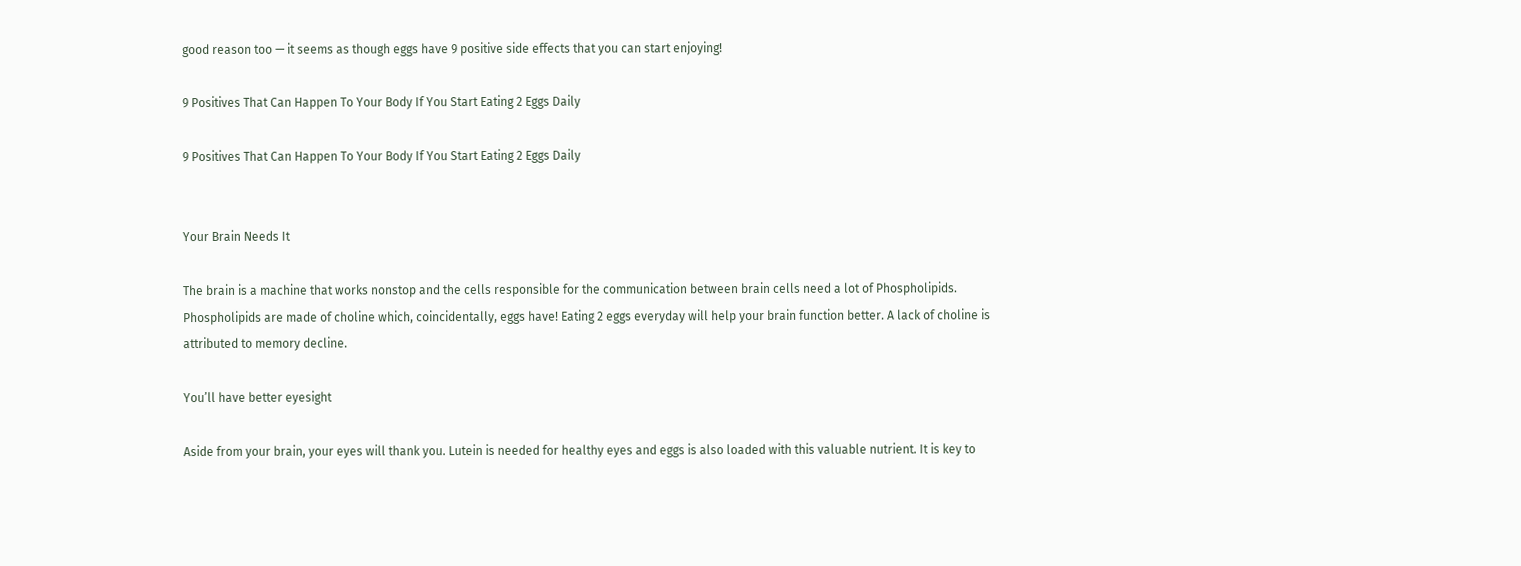good reason too — it seems as though eggs have 9 positive side effects that you can start enjoying!

9 Positives That Can Happen To Your Body If You Start Eating 2 Eggs Daily

9 Positives That Can Happen To Your Body If You Start Eating 2 Eggs Daily


Your Brain Needs It

The brain is a machine that works nonstop and the cells responsible for the communication between brain cells need a lot of Phospholipids. Phospholipids are made of choline which, coincidentally, eggs have! Eating 2 eggs everyday will help your brain function better. A lack of choline is attributed to memory decline.

You’ll have better eyesight

Aside from your brain, your eyes will thank you. Lutein is needed for healthy eyes and eggs is also loaded with this valuable nutrient. It is key to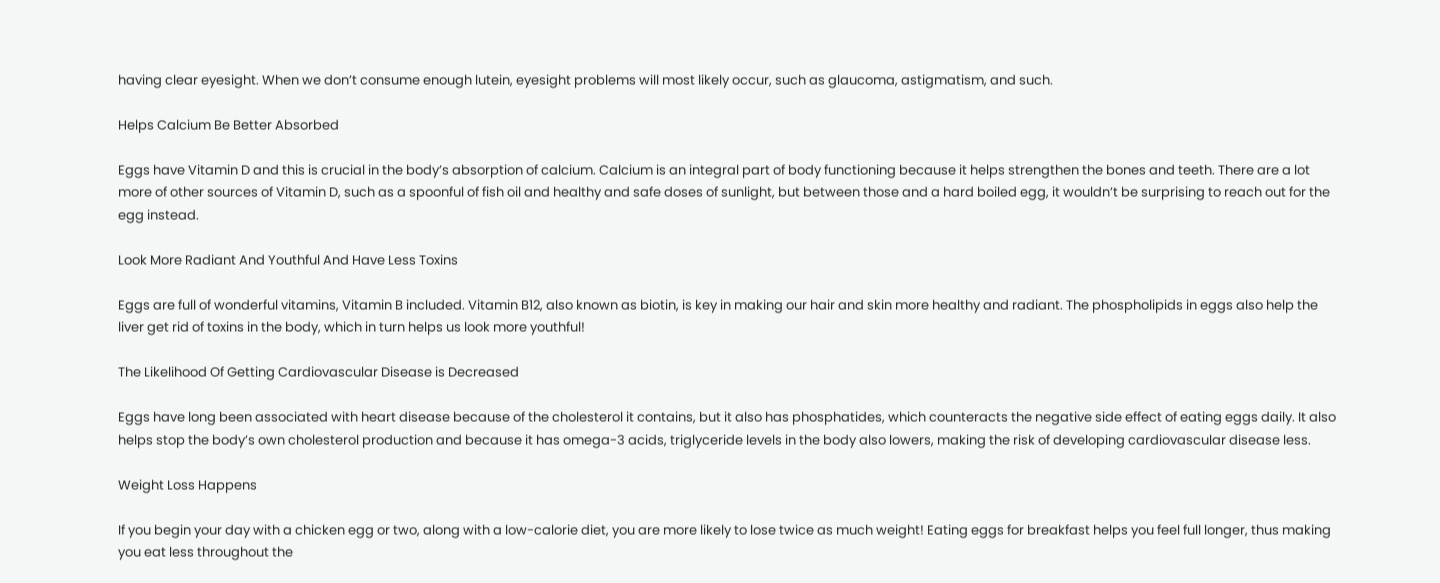having clear eyesight. When we don’t consume enough lutein, eyesight problems will most likely occur, such as glaucoma, astigmatism, and such.

Helps Calcium Be Better Absorbed

Eggs have Vitamin D and this is crucial in the body’s absorption of calcium. Calcium is an integral part of body functioning because it helps strengthen the bones and teeth. There are a lot more of other sources of Vitamin D, such as a spoonful of fish oil and healthy and safe doses of sunlight, but between those and a hard boiled egg, it wouldn’t be surprising to reach out for the egg instead.

Look More Radiant And Youthful And Have Less Toxins

Eggs are full of wonderful vitamins, Vitamin B included. Vitamin B12, also known as biotin, is key in making our hair and skin more healthy and radiant. The phospholipids in eggs also help the liver get rid of toxins in the body, which in turn helps us look more youthful!

The Likelihood Of Getting Cardiovascular Disease is Decreased

Eggs have long been associated with heart disease because of the cholesterol it contains, but it also has phosphatides, which counteracts the negative side effect of eating eggs daily. It also helps stop the body’s own cholesterol production and because it has omega-3 acids, triglyceride levels in the body also lowers, making the risk of developing cardiovascular disease less.

Weight Loss Happens

If you begin your day with a chicken egg or two, along with a low-calorie diet, you are more likely to lose twice as much weight! Eating eggs for breakfast helps you feel full longer, thus making you eat less throughout the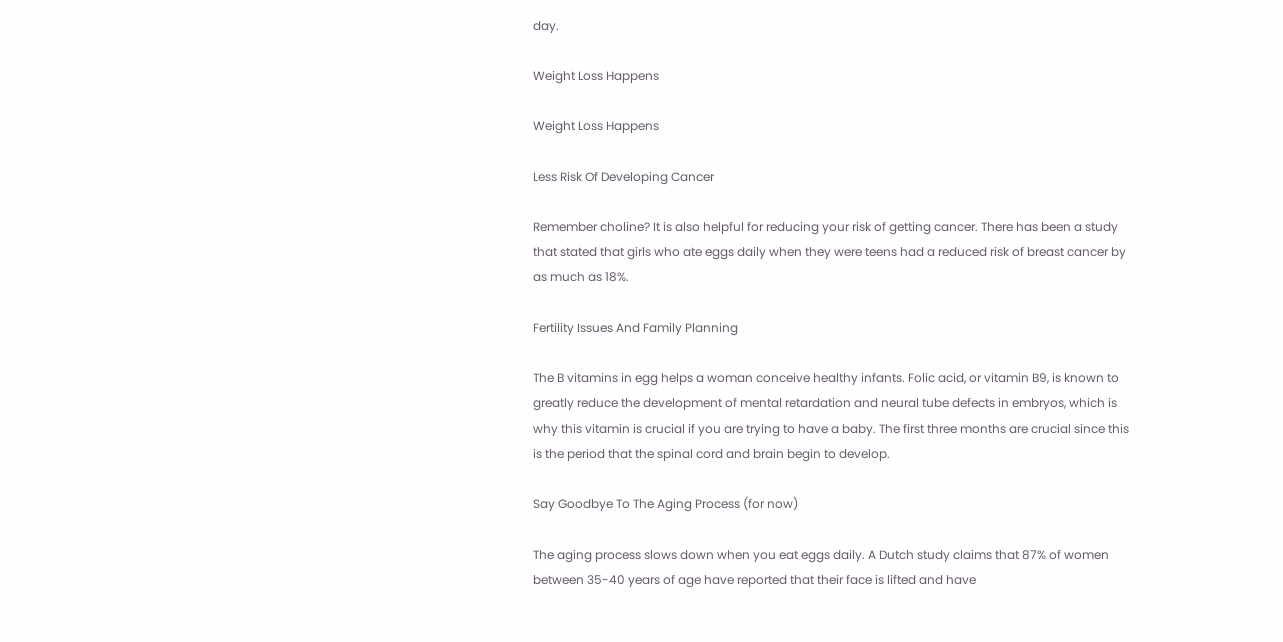day.

Weight Loss Happens

Weight Loss Happens

Less Risk Of Developing Cancer

Remember choline? It is also helpful for reducing your risk of getting cancer. There has been a study that stated that girls who ate eggs daily when they were teens had a reduced risk of breast cancer by as much as 18%.

Fertility Issues And Family Planning

The B vitamins in egg helps a woman conceive healthy infants. Folic acid, or vitamin B9, is known to greatly reduce the development of mental retardation and neural tube defects in embryos, which is why this vitamin is crucial if you are trying to have a baby. The first three months are crucial since this is the period that the spinal cord and brain begin to develop.

Say Goodbye To The Aging Process (for now)

The aging process slows down when you eat eggs daily. A Dutch study claims that 87% of women between 35-40 years of age have reported that their face is lifted and have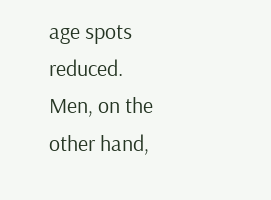age spots reduced. Men, on the other hand,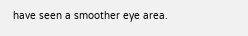have seen a smoother eye area.